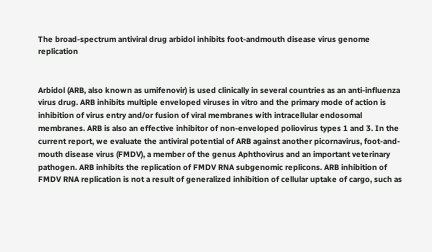The broad-spectrum antiviral drug arbidol inhibits foot-andmouth disease virus genome replication


Arbidol (ARB, also known as umifenovir) is used clinically in several countries as an anti-influenza virus drug. ARB inhibits multiple enveloped viruses in vitro and the primary mode of action is inhibition of virus entry and/or fusion of viral membranes with intracellular endosomal membranes. ARB is also an effective inhibitor of non-enveloped poliovirus types 1 and 3. In the current report, we evaluate the antiviral potential of ARB against another picornavirus, foot-and-mouth disease virus (FMDV), a member of the genus Aphthovirus and an important veterinary pathogen. ARB inhibits the replication of FMDV RNA subgenomic replicons. ARB inhibition of FMDV RNA replication is not a result of generalized inhibition of cellular uptake of cargo, such as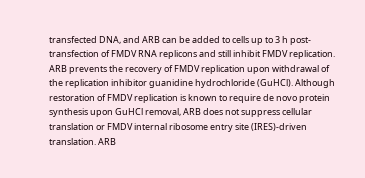transfected DNA, and ARB can be added to cells up to 3 h post-transfection of FMDV RNA replicons and still inhibit FMDV replication. ARB prevents the recovery of FMDV replication upon withdrawal of the replication inhibitor guanidine hydrochloride (GuHCl). Although restoration of FMDV replication is known to require de novo protein synthesis upon GuHCl removal, ARB does not suppress cellular translation or FMDV internal ribosome entry site (IRES)-driven translation. ARB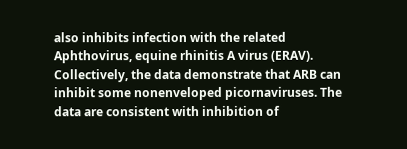also inhibits infection with the related Aphthovirus, equine rhinitis A virus (ERAV). Collectively, the data demonstrate that ARB can inhibit some nonenveloped picornaviruses. The data are consistent with inhibition of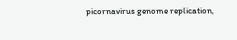picornavirus genome replication,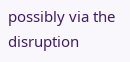possibly via the disruption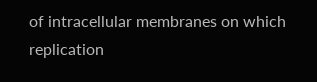of intracellular membranes on which replication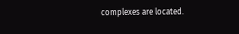complexes are located.